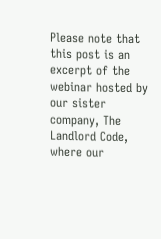Please note that this post is an excerpt of the webinar hosted by our sister company, The Landlord Code, where our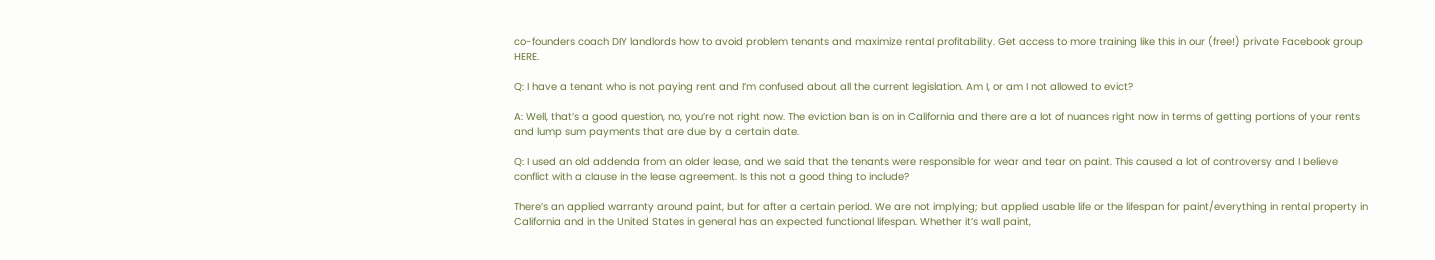co-founders coach DIY landlords how to avoid problem tenants and maximize rental profitability. Get access to more training like this in our (free!) private Facebook group HERE.

Q: I have a tenant who is not paying rent and I’m confused about all the current legislation. Am I, or am I not allowed to evict?

A: Well, that’s a good question, no, you’re not right now. The eviction ban is on in California and there are a lot of nuances right now in terms of getting portions of your rents and lump sum payments that are due by a certain date.

Q: I used an old addenda from an older lease, and we said that the tenants were responsible for wear and tear on paint. This caused a lot of controversy and I believe conflict with a clause in the lease agreement. Is this not a good thing to include?

There’s an applied warranty around paint, but for after a certain period. We are not implying; but applied usable life or the lifespan for paint/everything in rental property in California and in the United States in general has an expected functional lifespan. Whether it’s wall paint,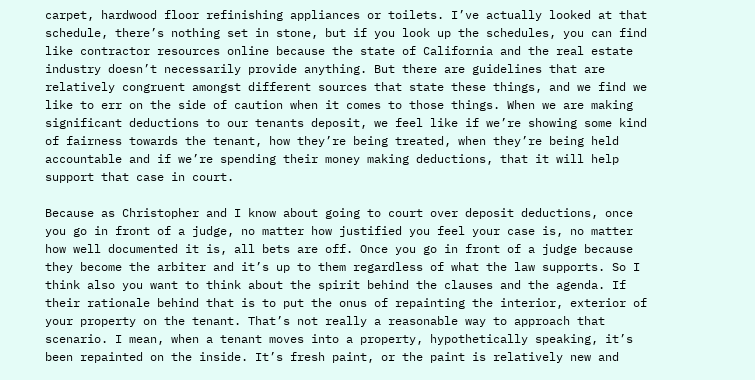carpet, hardwood floor refinishing appliances or toilets. I’ve actually looked at that schedule, there’s nothing set in stone, but if you look up the schedules, you can find like contractor resources online because the state of California and the real estate industry doesn’t necessarily provide anything. But there are guidelines that are relatively congruent amongst different sources that state these things, and we find we like to err on the side of caution when it comes to those things. When we are making significant deductions to our tenants deposit, we feel like if we’re showing some kind of fairness towards the tenant, how they’re being treated, when they’re being held accountable and if we’re spending their money making deductions, that it will help support that case in court.

Because as Christopher and I know about going to court over deposit deductions, once you go in front of a judge, no matter how justified you feel your case is, no matter how well documented it is, all bets are off. Once you go in front of a judge because they become the arbiter and it’s up to them regardless of what the law supports. So I think also you want to think about the spirit behind the clauses and the agenda. If their rationale behind that is to put the onus of repainting the interior, exterior of your property on the tenant. That’s not really a reasonable way to approach that scenario. I mean, when a tenant moves into a property, hypothetically speaking, it’s been repainted on the inside. It’s fresh paint, or the paint is relatively new and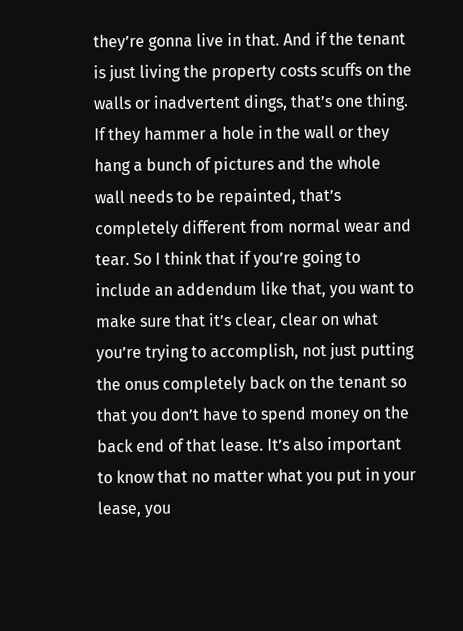they’re gonna live in that. And if the tenant is just living the property costs scuffs on the walls or inadvertent dings, that’s one thing. If they hammer a hole in the wall or they hang a bunch of pictures and the whole wall needs to be repainted, that’s completely different from normal wear and tear. So I think that if you’re going to include an addendum like that, you want to make sure that it’s clear, clear on what you’re trying to accomplish, not just putting the onus completely back on the tenant so that you don’t have to spend money on the back end of that lease. It’s also important to know that no matter what you put in your lease, you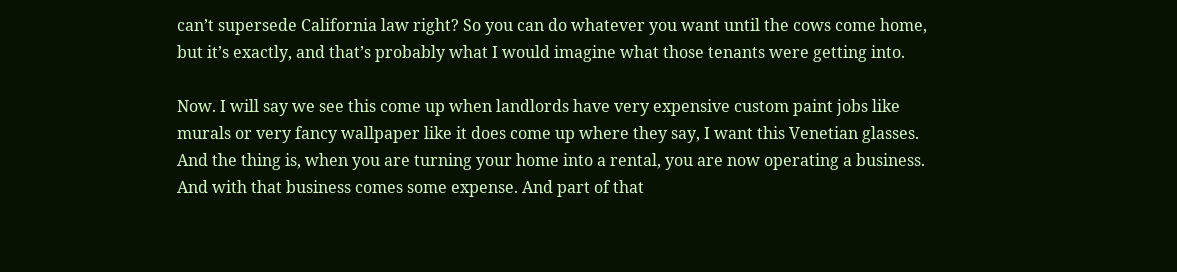can’t supersede California law right? So you can do whatever you want until the cows come home, but it’s exactly, and that’s probably what I would imagine what those tenants were getting into.

Now. I will say we see this come up when landlords have very expensive custom paint jobs like murals or very fancy wallpaper like it does come up where they say, I want this Venetian glasses. And the thing is, when you are turning your home into a rental, you are now operating a business. And with that business comes some expense. And part of that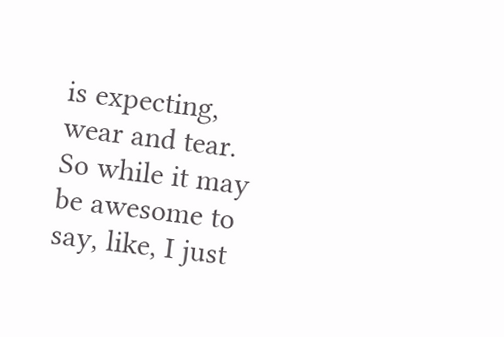is expecting, wear and tear. So while it may be awesome to say, like, I just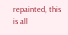repainted, this is all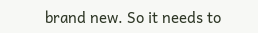brand new. So it needs to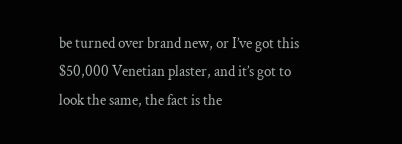be turned over brand new, or I’ve got this $50,000 Venetian plaster, and it’s got to look the same, the fact is the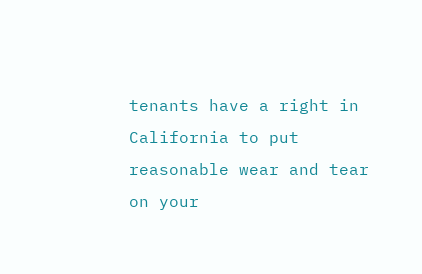tenants have a right in California to put reasonable wear and tear on your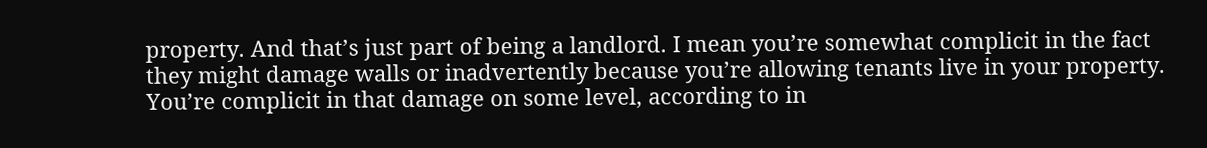property. And that’s just part of being a landlord. I mean you’re somewhat complicit in the fact they might damage walls or inadvertently because you’re allowing tenants live in your property. You’re complicit in that damage on some level, according to in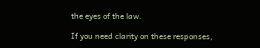the eyes of the law.

If you need clarity on these responses,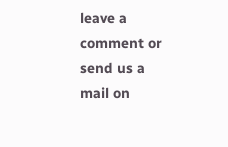leave a comment or send us a mail on